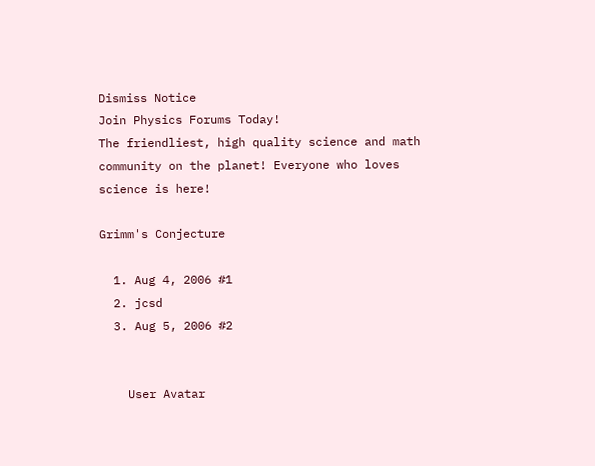Dismiss Notice
Join Physics Forums Today!
The friendliest, high quality science and math community on the planet! Everyone who loves science is here!

Grimm's Conjecture

  1. Aug 4, 2006 #1
  2. jcsd
  3. Aug 5, 2006 #2


    User Avatar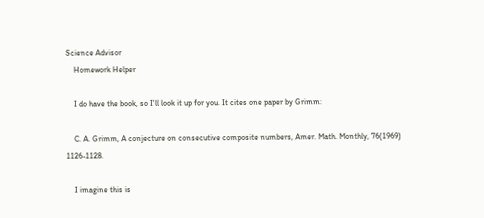Science Advisor
    Homework Helper

    I do have the book, so I'll look it up for you. It cites one paper by Grimm:

    C. A. Grimm, A conjecture on consecutive composite numbers, Amer. Math. Monthly, 76(1969) 1126-1128.

    I imagine this is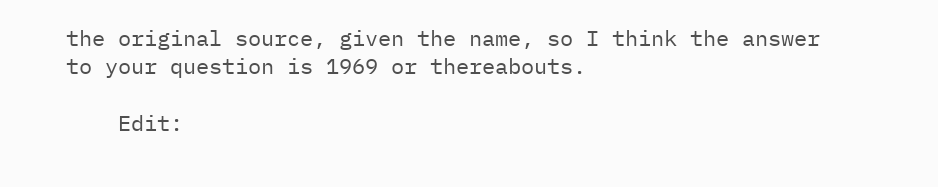the original source, given the name, so I think the answer to your question is 1969 or thereabouts.

    Edit: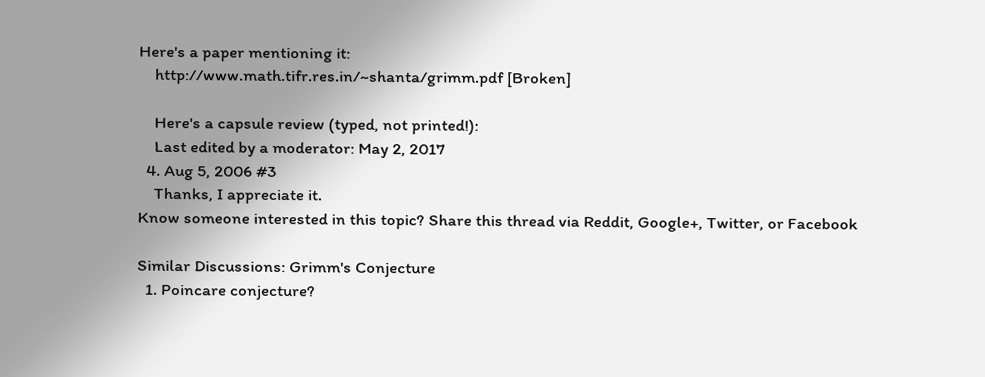Here's a paper mentioning it:
    http://www.math.tifr.res.in/~shanta/grimm.pdf [Broken]

    Here's a capsule review (typed, not printed!):
    Last edited by a moderator: May 2, 2017
  4. Aug 5, 2006 #3
    Thanks, I appreciate it.
Know someone interested in this topic? Share this thread via Reddit, Google+, Twitter, or Facebook

Similar Discussions: Grimm's Conjecture
  1. Poincare conjecture?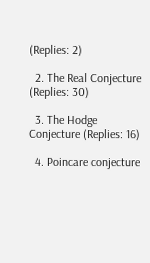(Replies: 2)

  2. The Real Conjecture (Replies: 30)

  3. The Hodge Conjecture (Replies: 16)

  4. Poincare conjecture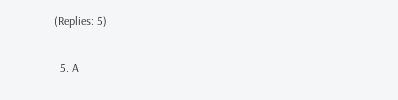(Replies: 5)

  5. A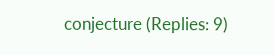conjecture (Replies: 9)